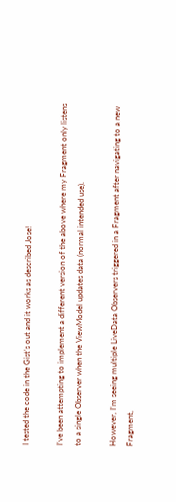I tested the code in the Gist’s out and it works as described Jose!

I’ve been attempting to implement a different version of the above where my Fragment only listens to a single Observer when the ViewModel updates data (normal intended use).

However, I’m seeing multiple LiveData Observers triggered in a Fragment after navigating to a new Fragment,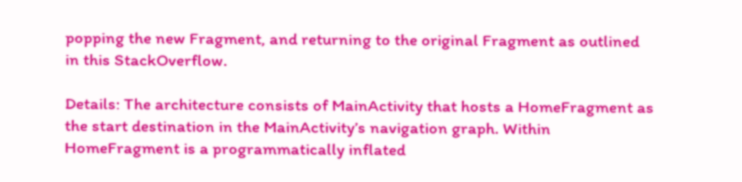popping the new Fragment, and returning to the original Fragment as outlined in this StackOverflow.

Details: The architecture consists of MainActivity that hosts a HomeFragment as the start destination in the MainActivity’s navigation graph. Within HomeFragment is a programmatically inflated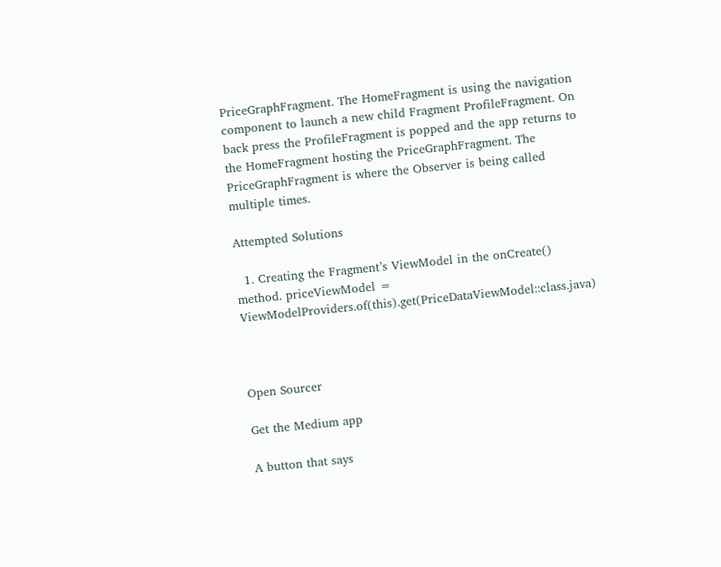PriceGraphFragment. The HomeFragment is using the navigation component to launch a new child Fragment ProfileFragment. On back press the ProfileFragment is popped and the app returns to the HomeFragment hosting the PriceGraphFragment. The PriceGraphFragment is where the Observer is being called multiple times.

Attempted Solutions

  1. Creating the Fragment’s ViewModel in the onCreate() method. priceViewModel = ViewModelProviders.of(this).get(PriceDataViewModel::class.java)



Open Sourcer

Get the Medium app

A button that says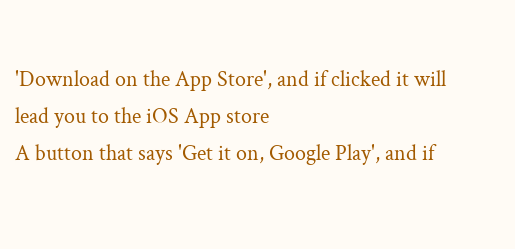'Download on the App Store', and if clicked it will lead you to the iOS App store
A button that says 'Get it on, Google Play', and if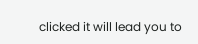clicked it will lead you to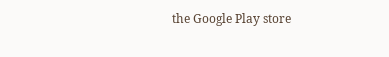the Google Play store